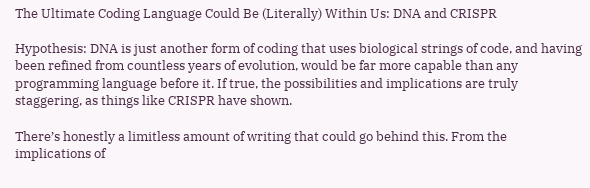The Ultimate Coding Language Could Be (Literally) Within Us: DNA and CRISPR

Hypothesis: DNA is just another form of coding that uses biological strings of code, and having been refined from countless years of evolution, would be far more capable than any programming language before it. If true, the possibilities and implications are truly staggering, as things like CRISPR have shown.

There’s honestly a limitless amount of writing that could go behind this. From the implications of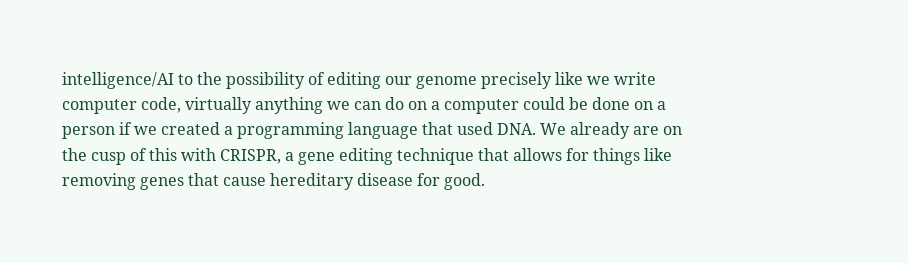intelligence/AI to the possibility of editing our genome precisely like we write computer code, virtually anything we can do on a computer could be done on a person if we created a programming language that used DNA. We already are on the cusp of this with CRISPR, a gene editing technique that allows for things like removing genes that cause hereditary disease for good.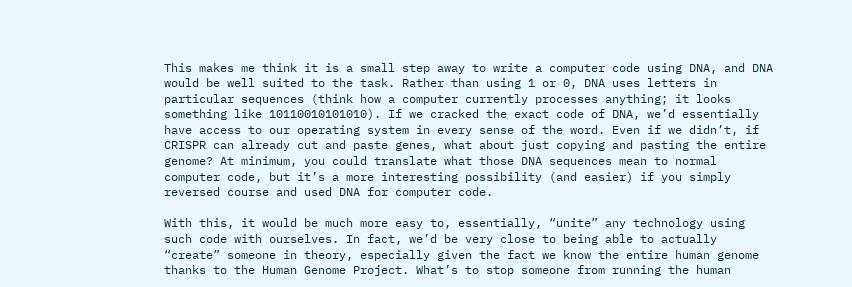This makes me think it is a small step away to write a computer code using DNA, and DNA would be well suited to the task. Rather than using 1 or 0, DNA uses letters in particular sequences (think how a computer currently processes anything; it looks something like 10110010101010). If we cracked the exact code of DNA, we’d essentially have access to our operating system in every sense of the word. Even if we didn’t, if CRISPR can already cut and paste genes, what about just copying and pasting the entire genome? At minimum, you could translate what those DNA sequences mean to normal computer code, but it’s a more interesting possibility (and easier) if you simply reversed course and used DNA for computer code.

With this, it would be much more easy to, essentially, “unite” any technology using such code with ourselves. In fact, we’d be very close to being able to actually “create” someone in theory, especially given the fact we know the entire human genome thanks to the Human Genome Project. What’s to stop someone from running the human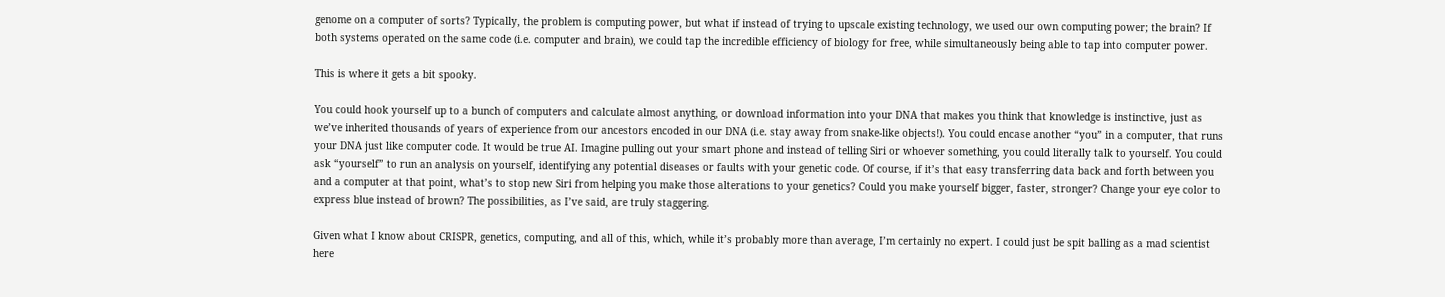genome on a computer of sorts? Typically, the problem is computing power, but what if instead of trying to upscale existing technology, we used our own computing power; the brain? If both systems operated on the same code (i.e. computer and brain), we could tap the incredible efficiency of biology for free, while simultaneously being able to tap into computer power.

This is where it gets a bit spooky.

You could hook yourself up to a bunch of computers and calculate almost anything, or download information into your DNA that makes you think that knowledge is instinctive, just as we’ve inherited thousands of years of experience from our ancestors encoded in our DNA (i.e. stay away from snake-like objects!). You could encase another “you” in a computer, that runs your DNA just like computer code. It would be true AI. Imagine pulling out your smart phone and instead of telling Siri or whoever something, you could literally talk to yourself. You could ask “yourself” to run an analysis on yourself, identifying any potential diseases or faults with your genetic code. Of course, if it’s that easy transferring data back and forth between you and a computer at that point, what’s to stop new Siri from helping you make those alterations to your genetics? Could you make yourself bigger, faster, stronger? Change your eye color to express blue instead of brown? The possibilities, as I’ve said, are truly staggering.

Given what I know about CRISPR, genetics, computing, and all of this, which, while it’s probably more than average, I’m certainly no expert. I could just be spit balling as a mad scientist here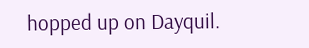hopped up on Dayquil.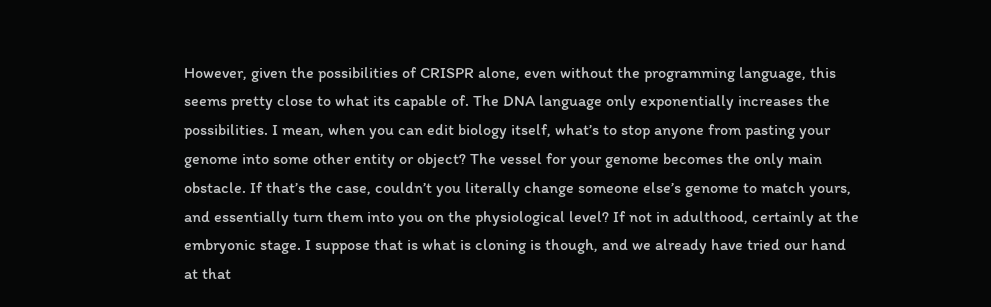However, given the possibilities of CRISPR alone, even without the programming language, this seems pretty close to what its capable of. The DNA language only exponentially increases the possibilities. I mean, when you can edit biology itself, what’s to stop anyone from pasting your genome into some other entity or object? The vessel for your genome becomes the only main obstacle. If that’s the case, couldn’t you literally change someone else’s genome to match yours, and essentially turn them into you on the physiological level? If not in adulthood, certainly at the embryonic stage. I suppose that is what is cloning is though, and we already have tried our hand at that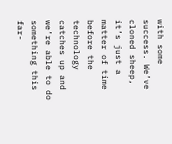with some success. We’ve cloned sheep, it’s just a matter of time before the technology catches up and we’re able to do something this far-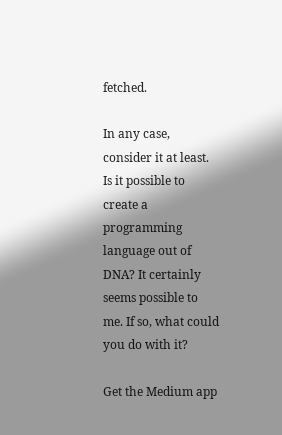fetched.

In any case, consider it at least. Is it possible to create a programming language out of DNA? It certainly seems possible to me. If so, what could you do with it?

Get the Medium app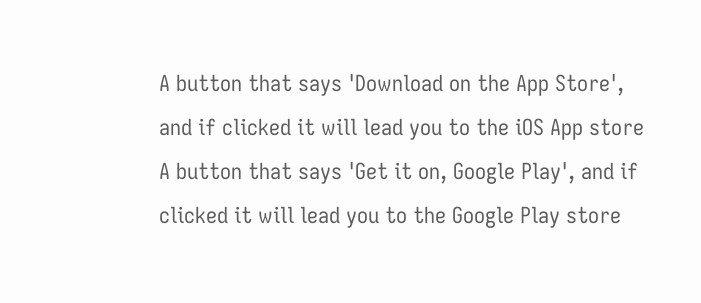A button that says 'Download on the App Store', and if clicked it will lead you to the iOS App store
A button that says 'Get it on, Google Play', and if clicked it will lead you to the Google Play store